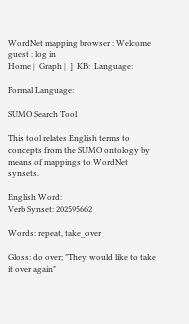WordNet mapping browser : Welcome guest : log in
Home |  Graph |  ]  KB:  Language:

Formal Language:

SUMO Search Tool

This tool relates English terms to concepts from the SUMO ontology by means of mappings to WordNet synsets.

English Word:
Verb Synset: 202595662

Words: repeat, take_over

Gloss: do over; "They would like to take it over again"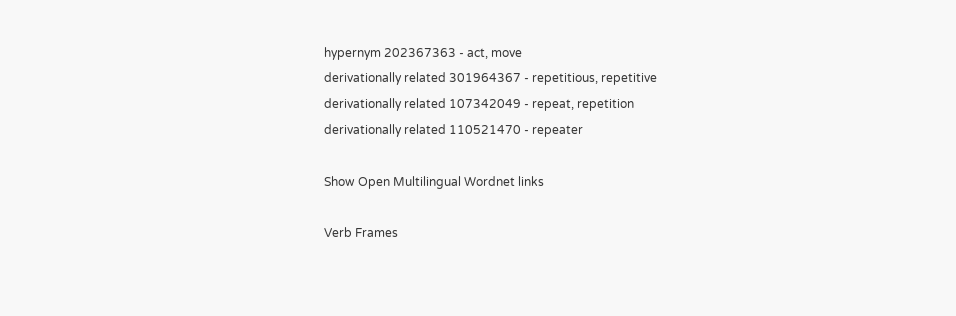hypernym 202367363 - act, move
derivationally related 301964367 - repetitious, repetitive
derivationally related 107342049 - repeat, repetition
derivationally related 110521470 - repeater

Show Open Multilingual Wordnet links

Verb Frames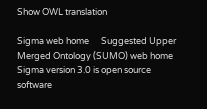Show OWL translation

Sigma web home      Suggested Upper Merged Ontology (SUMO) web home
Sigma version 3.0 is open source software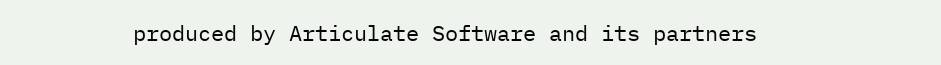produced by Articulate Software and its partners